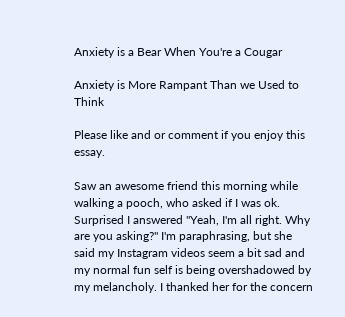Anxiety is a Bear When You're a Cougar

Anxiety is More Rampant Than we Used to Think

Please like and or comment if you enjoy this essay.

Saw an awesome friend this morning while walking a pooch, who asked if I was ok. Surprised I answered "Yeah, I'm all right. Why are you asking?" I'm paraphrasing, but she said my Instagram videos seem a bit sad and my normal fun self is being overshadowed by my melancholy. I thanked her for the concern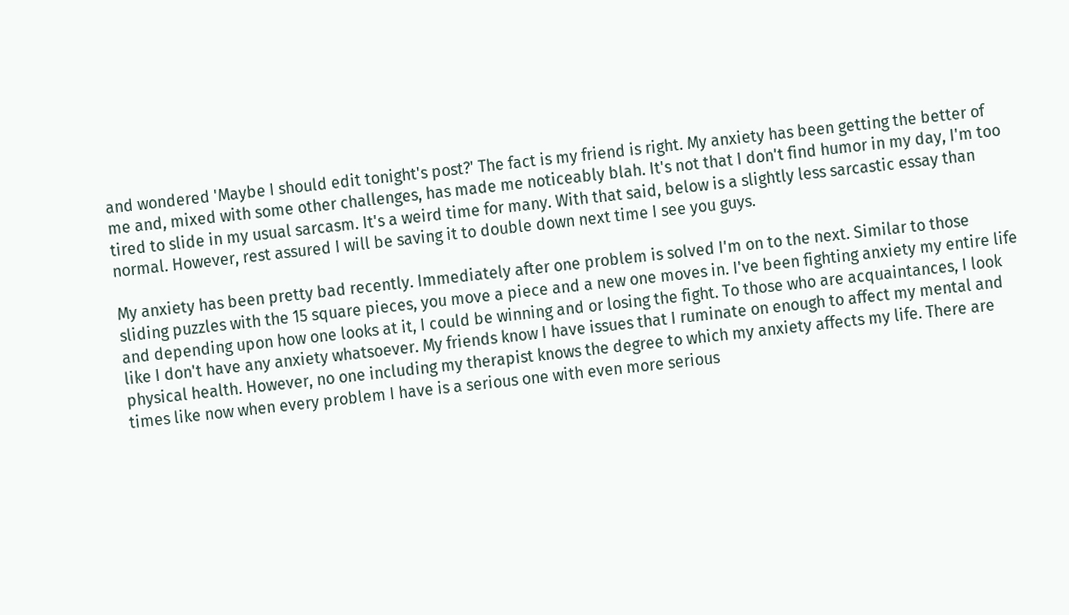and wondered 'Maybe I should edit tonight's post?' The fact is my friend is right. My anxiety has been getting the better of me and, mixed with some other challenges, has made me noticeably blah. It's not that I don't find humor in my day, I'm too tired to slide in my usual sarcasm. It's a weird time for many. With that said, below is a slightly less sarcastic essay than normal. However, rest assured I will be saving it to double down next time I see you guys.

My anxiety has been pretty bad recently. Immediately after one problem is solved I'm on to the next. Similar to those sliding puzzles with the 15 square pieces, you move a piece and a new one moves in. I've been fighting anxiety my entire life and depending upon how one looks at it, I could be winning and or losing the fight. To those who are acquaintances, I look like I don't have any anxiety whatsoever. My friends know I have issues that I ruminate on enough to affect my mental and physical health. However, no one including my therapist knows the degree to which my anxiety affects my life. There are times like now when every problem I have is a serious one with even more serious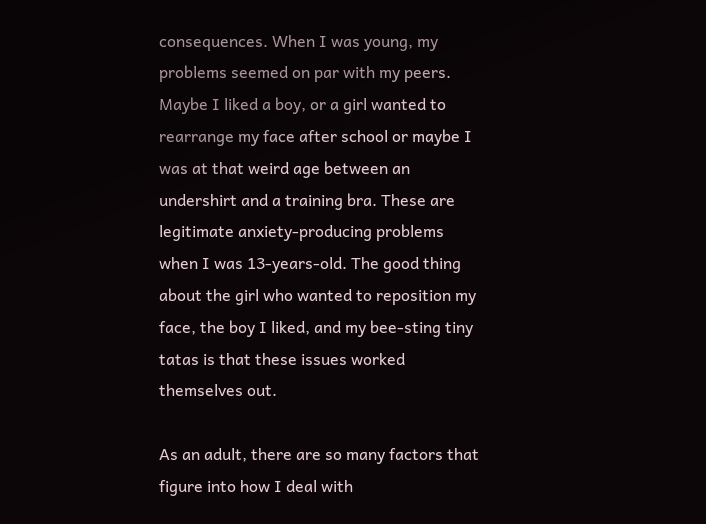consequences. When I was young, my problems seemed on par with my peers. Maybe I liked a boy, or a girl wanted to rearrange my face after school or maybe I was at that weird age between an undershirt and a training bra. These are legitimate anxiety-producing problems when I was 13-years-old. The good thing about the girl who wanted to reposition my face, the boy I liked, and my bee-sting tiny tatas is that these issues worked themselves out.

As an adult, there are so many factors that figure into how I deal with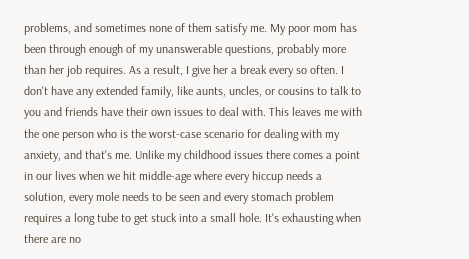problems, and sometimes none of them satisfy me. My poor mom has been through enough of my unanswerable questions, probably more than her job requires. As a result, I give her a break every so often. I don't have any extended family, like aunts, uncles, or cousins to talk to you and friends have their own issues to deal with. This leaves me with the one person who is the worst-case scenario for dealing with my anxiety, and that's me. Unlike my childhood issues there comes a point in our lives when we hit middle-age where every hiccup needs a solution, every mole needs to be seen and every stomach problem requires a long tube to get stuck into a small hole. It's exhausting when there are no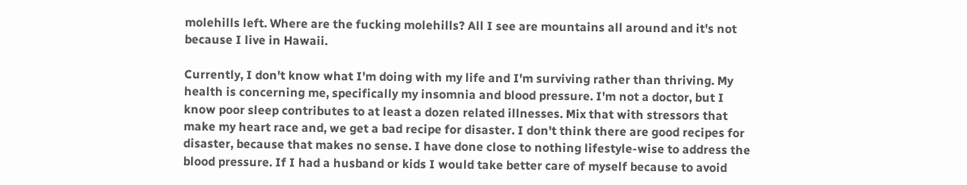molehills left. Where are the fucking molehills? All I see are mountains all around and it's not because I live in Hawaii.

Currently, I don't know what I'm doing with my life and I'm surviving rather than thriving. My health is concerning me, specifically my insomnia and blood pressure. I'm not a doctor, but I know poor sleep contributes to at least a dozen related illnesses. Mix that with stressors that make my heart race and, we get a bad recipe for disaster. I don't think there are good recipes for disaster, because that makes no sense. I have done close to nothing lifestyle-wise to address the blood pressure. If I had a husband or kids I would take better care of myself because to avoid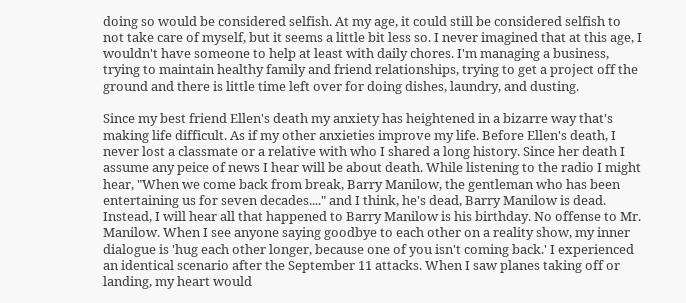doing so would be considered selfish. At my age, it could still be considered selfish to not take care of myself, but it seems a little bit less so. I never imagined that at this age, I wouldn't have someone to help at least with daily chores. I'm managing a business, trying to maintain healthy family and friend relationships, trying to get a project off the ground and there is little time left over for doing dishes, laundry, and dusting.

Since my best friend Ellen's death my anxiety has heightened in a bizarre way that's making life difficult. As if my other anxieties improve my life. Before Ellen's death, I never lost a classmate or a relative with who I shared a long history. Since her death I assume any peice of news I hear will be about death. While listening to the radio I might hear, "When we come back from break, Barry Manilow, the gentleman who has been entertaining us for seven decades...." and I think, he's dead, Barry Manilow is dead. Instead, I will hear all that happened to Barry Manilow is his birthday. No offense to Mr. Manilow. When I see anyone saying goodbye to each other on a reality show, my inner dialogue is 'hug each other longer, because one of you isn't coming back.' I experienced an identical scenario after the September 11 attacks. When I saw planes taking off or landing, my heart would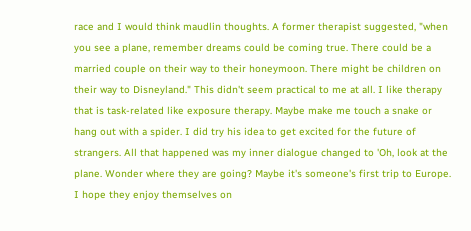race and I would think maudlin thoughts. A former therapist suggested, "when you see a plane, remember dreams could be coming true. There could be a married couple on their way to their honeymoon. There might be children on their way to Disneyland." This didn't seem practical to me at all. I like therapy that is task-related like exposure therapy. Maybe make me touch a snake or hang out with a spider. I did try his idea to get excited for the future of strangers. All that happened was my inner dialogue changed to 'Oh, look at the plane. Wonder where they are going? Maybe it's someone's first trip to Europe. I hope they enjoy themselves on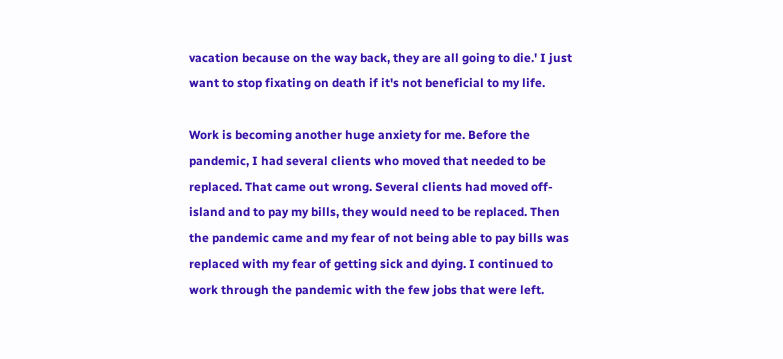vacation because on the way back, they are all going to die.' I just want to stop fixating on death if it's not beneficial to my life.

Work is becoming another huge anxiety for me. Before the pandemic, I had several clients who moved that needed to be replaced. That came out wrong. Several clients had moved off-island and to pay my bills, they would need to be replaced. Then the pandemic came and my fear of not being able to pay bills was replaced with my fear of getting sick and dying. I continued to work through the pandemic with the few jobs that were left.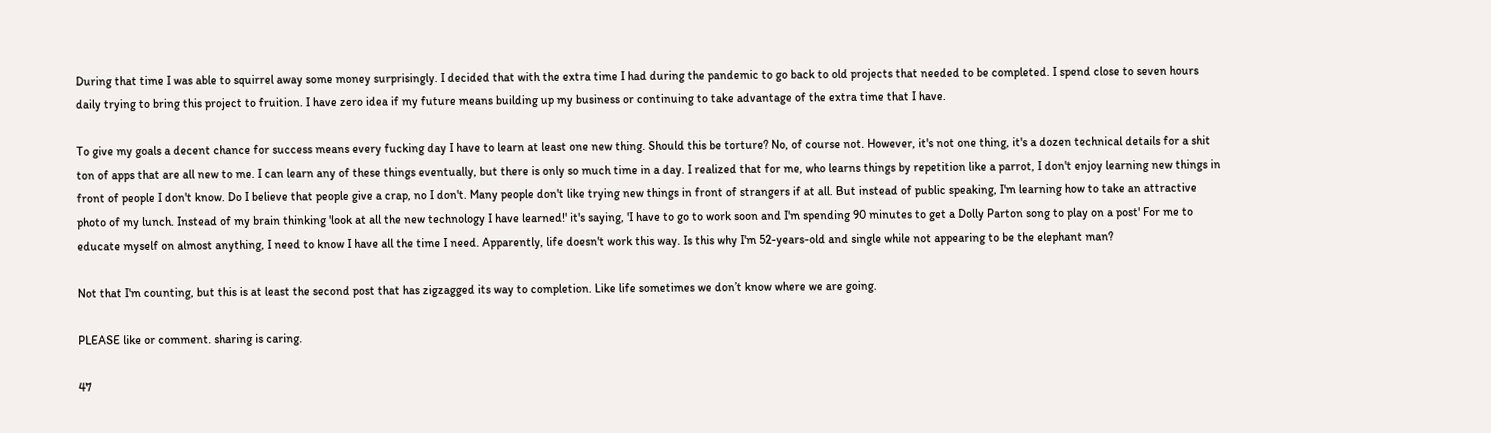During that time I was able to squirrel away some money surprisingly. I decided that with the extra time I had during the pandemic to go back to old projects that needed to be completed. I spend close to seven hours daily trying to bring this project to fruition. I have zero idea if my future means building up my business or continuing to take advantage of the extra time that I have.

To give my goals a decent chance for success means every fucking day I have to learn at least one new thing. Should this be torture? No, of course not. However, it's not one thing, it's a dozen technical details for a shit ton of apps that are all new to me. I can learn any of these things eventually, but there is only so much time in a day. I realized that for me, who learns things by repetition like a parrot, I don't enjoy learning new things in front of people I don't know. Do I believe that people give a crap, no I don't. Many people don't like trying new things in front of strangers if at all. But instead of public speaking, I'm learning how to take an attractive photo of my lunch. Instead of my brain thinking 'look at all the new technology I have learned!' it's saying, 'I have to go to work soon and I'm spending 90 minutes to get a Dolly Parton song to play on a post' For me to educate myself on almost anything, I need to know I have all the time I need. Apparently, life doesn't work this way. Is this why I'm 52-years-old and single while not appearing to be the elephant man?

Not that I'm counting, but this is at least the second post that has zigzagged its way to completion. Like life sometimes we don’t know where we are going.

PLEASE like or comment. sharing is caring.

47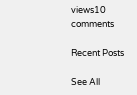views10 comments

Recent Posts

See All